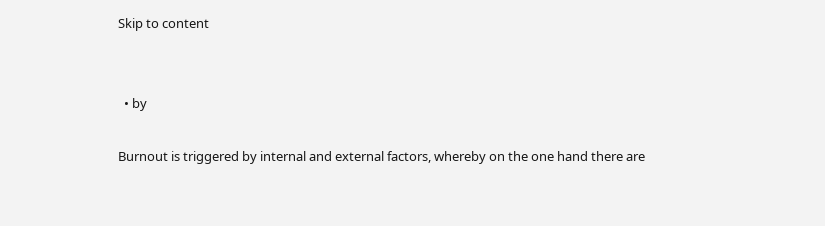Skip to content


  • by

Burnout is triggered by internal and external factors, whereby on the one hand there are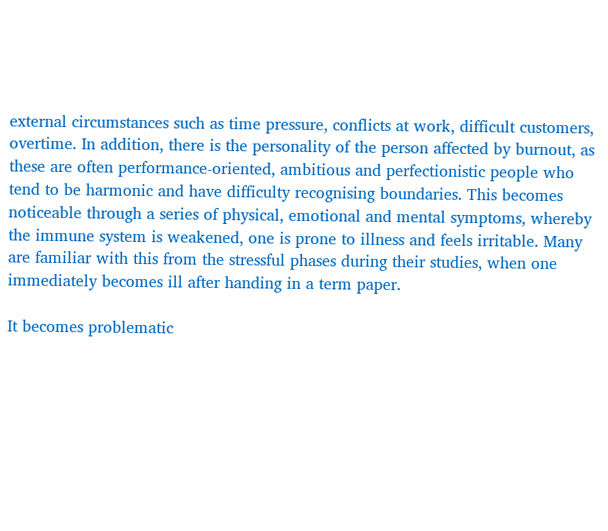external circumstances such as time pressure, conflicts at work, difficult customers, overtime. In addition, there is the personality of the person affected by burnout, as these are often performance-oriented, ambitious and perfectionistic people who tend to be harmonic and have difficulty recognising boundaries. This becomes noticeable through a series of physical, emotional and mental symptoms, whereby the immune system is weakened, one is prone to illness and feels irritable. Many are familiar with this from the stressful phases during their studies, when one immediately becomes ill after handing in a term paper.

It becomes problematic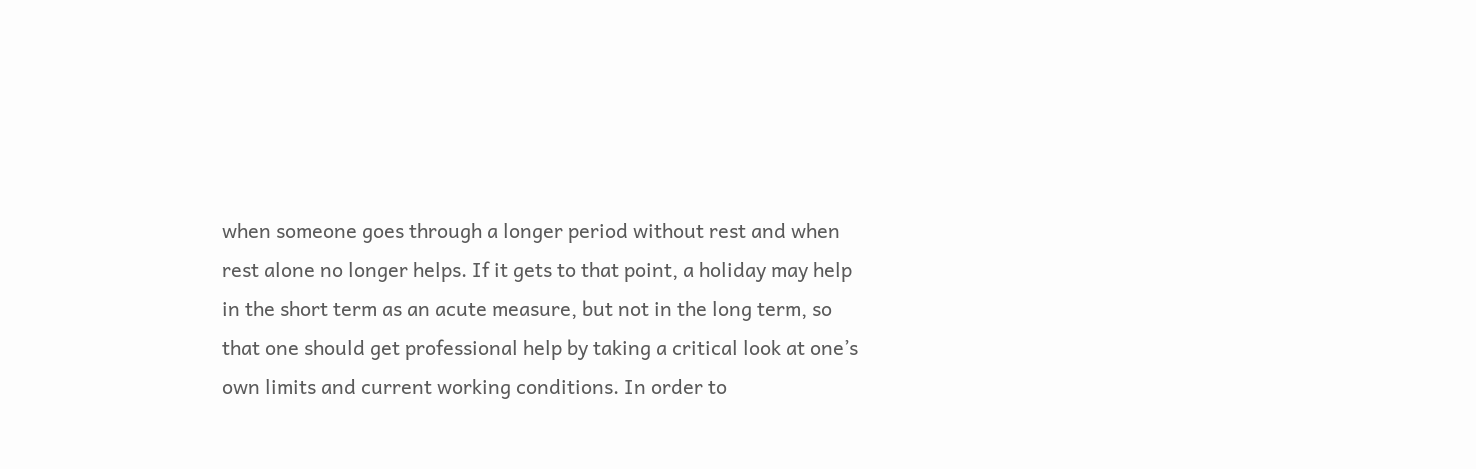when someone goes through a longer period without rest and when rest alone no longer helps. If it gets to that point, a holiday may help in the short term as an acute measure, but not in the long term, so that one should get professional help by taking a critical look at one’s own limits and current working conditions. In order to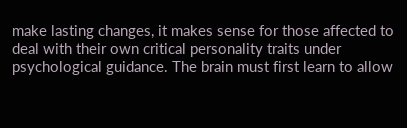make lasting changes, it makes sense for those affected to deal with their own critical personality traits under psychological guidance. The brain must first learn to allow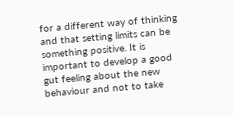for a different way of thinking and that setting limits can be something positive. It is important to develop a good gut feeling about the new behaviour and not to take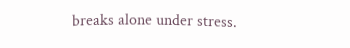breaks alone under stress.